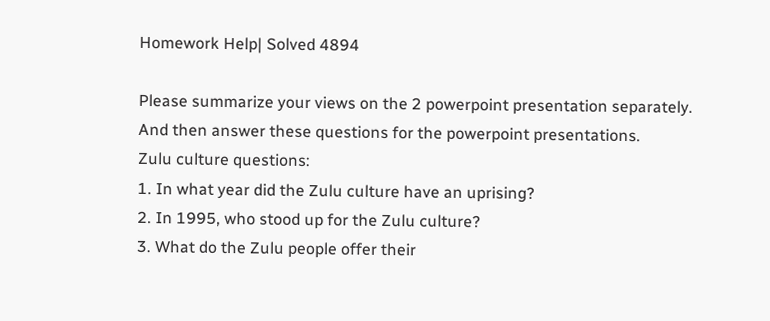Homework Help| Solved 4894

Please summarize your views on the 2 powerpoint presentation separately.
And then answer these questions for the powerpoint presentations.
Zulu culture questions:
1. In what year did the Zulu culture have an uprising?
2. In 1995, who stood up for the Zulu culture?
3. What do the Zulu people offer their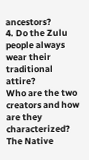ancestors?
4. Do the Zulu people always wear their traditional attire?
Who are the two creators and how are they characterized?
The Native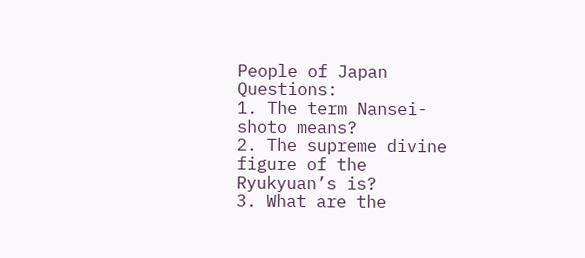People of Japan Questions:
1. The term Nansei-shoto means?
2. The supreme divine figure of the Ryukyuan’s is?
3. What are the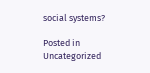social systems?

Posted in Uncategorized